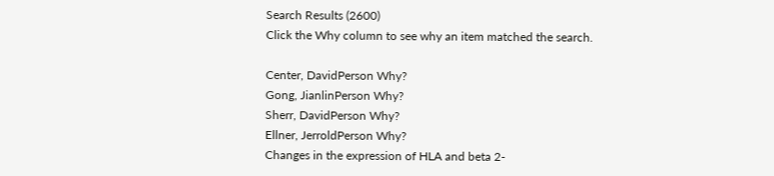Search Results (2600)
Click the Why column to see why an item matched the search.

Center, DavidPerson Why?
Gong, JianlinPerson Why?
Sherr, DavidPerson Why?
Ellner, JerroldPerson Why?
Changes in the expression of HLA and beta 2-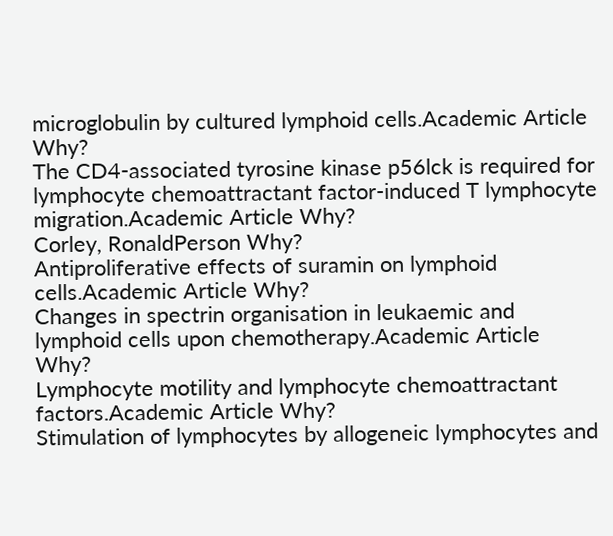microglobulin by cultured lymphoid cells.Academic Article Why?
The CD4-associated tyrosine kinase p56lck is required for lymphocyte chemoattractant factor-induced T lymphocyte migration.Academic Article Why?
Corley, RonaldPerson Why?
Antiproliferative effects of suramin on lymphoid cells.Academic Article Why?
Changes in spectrin organisation in leukaemic and lymphoid cells upon chemotherapy.Academic Article Why?
Lymphocyte motility and lymphocyte chemoattractant factors.Academic Article Why?
Stimulation of lymphocytes by allogeneic lymphocytes and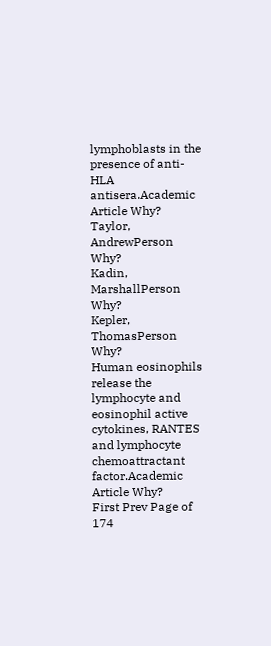lymphoblasts in the presence of anti-HLA antisera.Academic Article Why?
Taylor, AndrewPerson Why?
Kadin, MarshallPerson Why?
Kepler, ThomasPerson Why?
Human eosinophils release the lymphocyte and eosinophil active cytokines, RANTES and lymphocyte chemoattractant factor.Academic Article Why?
First Prev Page of 174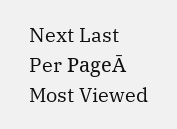Next Last Per PageĀ
Most Viewed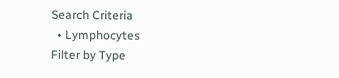Search Criteria
  • Lymphocytes
Filter by Type